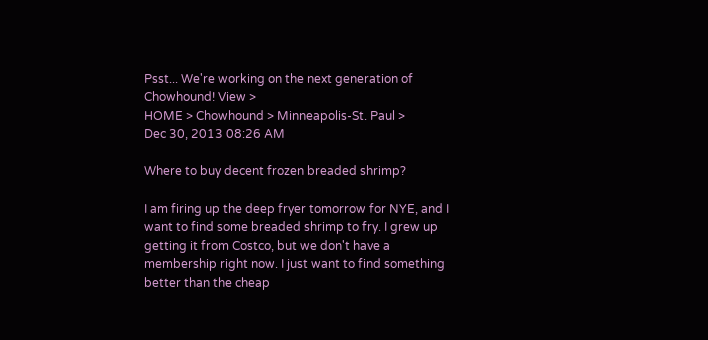Psst... We're working on the next generation of Chowhound! View >
HOME > Chowhound > Minneapolis-St. Paul >
Dec 30, 2013 08:26 AM

Where to buy decent frozen breaded shrimp?

I am firing up the deep fryer tomorrow for NYE, and I want to find some breaded shrimp to fry. I grew up getting it from Costco, but we don't have a membership right now. I just want to find something better than the cheap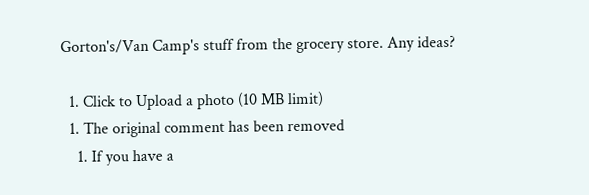Gorton's/Van Camp's stuff from the grocery store. Any ideas?

  1. Click to Upload a photo (10 MB limit)
  1. The original comment has been removed
    1. If you have a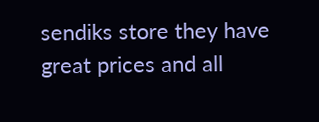sendiks store they have great prices and all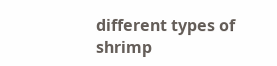different types of shrimp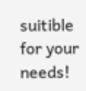suitible for your needs!